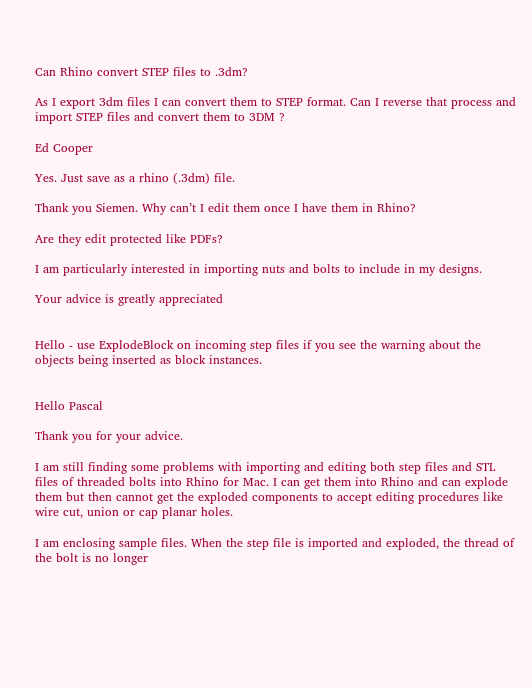Can Rhino convert STEP files to .3dm?

As I export 3dm files I can convert them to STEP format. Can I reverse that process and import STEP files and convert them to 3DM ?

Ed Cooper

Yes. Just save as a rhino (.3dm) file.

Thank you Siemen. Why can’t I edit them once I have them in Rhino?

Are they edit protected like PDFs?

I am particularly interested in importing nuts and bolts to include in my designs.

Your advice is greatly appreciated


Hello - use ExplodeBlock on incoming step files if you see the warning about the objects being inserted as block instances.


Hello Pascal

Thank you for your advice.

I am still finding some problems with importing and editing both step files and STL files of threaded bolts into Rhino for Mac. I can get them into Rhino and can explode them but then cannot get the exploded components to accept editing procedures like wire cut, union or cap planar holes.

I am enclosing sample files. When the step file is imported and exploded, the thread of the bolt is no longer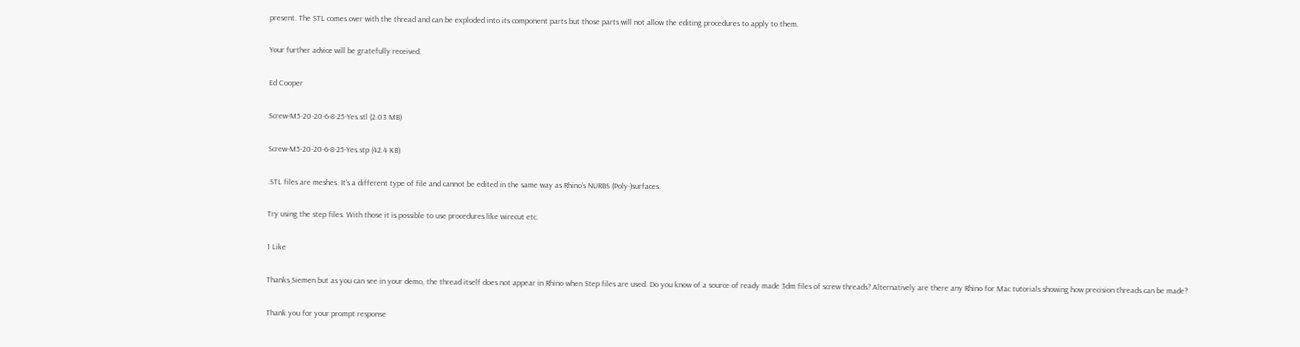present. The STL comes over with the thread and can be exploded into its component parts but those parts will not allow the editing procedures to apply to them.

Your further advice will be gratefully received.

Ed Cooper

Screw-M5-20-20-6-8-25-Yes.stl (2.03 MB)

Screw-M5-20-20-6-8-25-Yes.stp (42.4 KB)

.STL files are meshes. It’s a different type of file and cannot be edited in the same way as Rhino’s NURBS (Poly-)surfaces.

Try using the step files. With those it is possible to use procedures like wirecut etc.

1 Like

Thanks Siemen but as you can see in your demo, the thread itself does not appear in Rhino when Step files are used. Do you know of a source of ready made 3dm files of screw threads? Alternatively are there any Rhino for Mac tutorials showing how precision threads can be made?

Thank you for your prompt response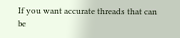If you want accurate threads that can be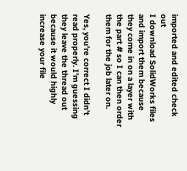imported and edited check out
I download SolidWorks files and import them because they come in on a layer with the part # so I can then order them for the job later on.

Yes, you’re correct I didn’t read properly. I’m guessing they leave the thread out because it would highly increase your file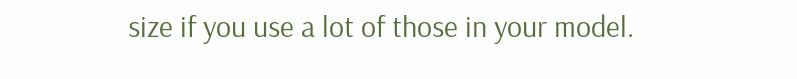size if you use a lot of those in your model.